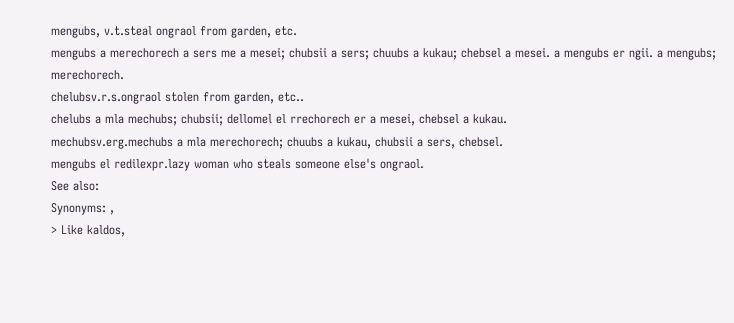mengubs, v.t.steal ongraol from garden, etc.
mengubs a merechorech a sers me a mesei; chubsii a sers; chuubs a kukau; chebsel a mesei. a mengubs er ngii. a mengubs; merechorech.
chelubsv.r.s.ongraol stolen from garden, etc..
chelubs a mla mechubs; chubsii; dellomel el rrechorech er a mesei, chebsel a kukau.
mechubsv.erg.mechubs a mla merechorech; chuubs a kukau, chubsii a sers, chebsel.
mengubs el redilexpr.lazy woman who steals someone else's ongraol.
See also:
Synonyms: ,
> Like kaldos,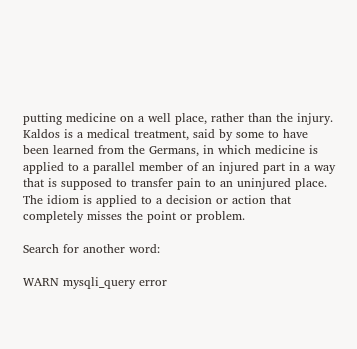putting medicine on a well place, rather than the injury.
Kaldos is a medical treatment, said by some to have been learned from the Germans, in which medicine is applied to a parallel member of an injured part in a way that is supposed to transfer pain to an uninjured place. The idiom is applied to a decision or action that completely misses the point or problem.

Search for another word:

WARN mysqli_query error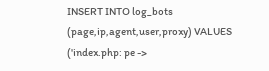INSERT INTO log_bots (page,ip,agent,user,proxy) VALUES ('index.php: pe ->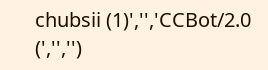chubsii (1)','','CCBot/2.0 (','','')